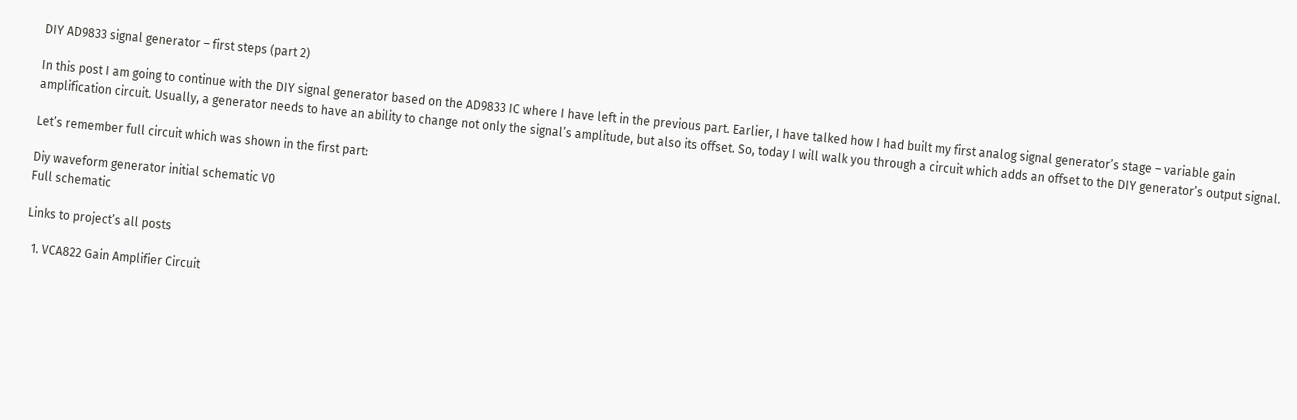DIY AD9833 signal generator – first steps (part 2)

In this post I am going to continue with the DIY signal generator based on the AD9833 IC where I have left in the previous part. Earlier, I have talked how I had built my first analog signal generator’s stage – variable gain amplification circuit. Usually, a generator needs to have an ability to change not only the signal’s amplitude, but also its offset. So, today I will walk you through a circuit which adds an offset to the DIY generator’s output signal.

Let’s remember full circuit which was shown in the first part:

Diy waveform generator initial schematic V0
Full schematic

Links to project’s all posts

  1. VCA822 Gain Amplifier Circuit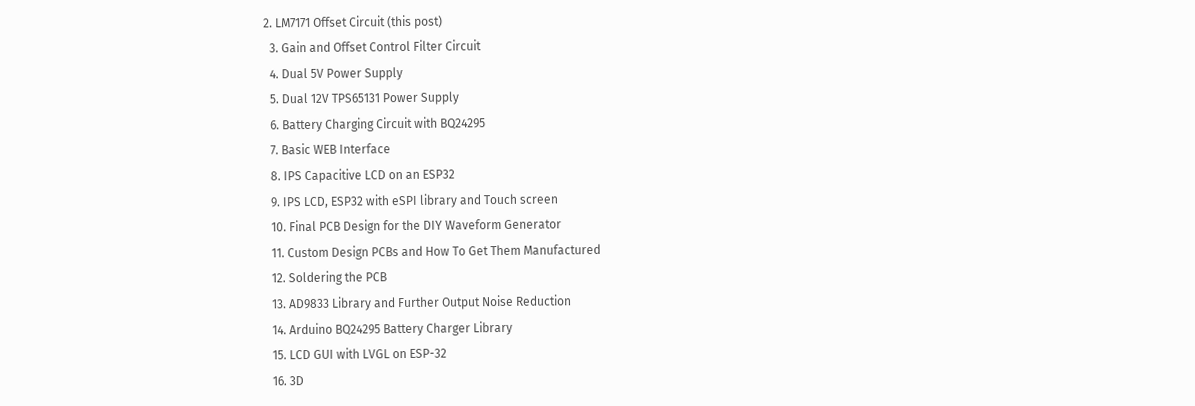2. LM7171 Offset Circuit (this post)
  3. Gain and Offset Control Filter Circuit
  4. Dual 5V Power Supply
  5. Dual 12V TPS65131 Power Supply
  6. Battery Charging Circuit with BQ24295
  7. Basic WEB Interface
  8. IPS Capacitive LCD on an ESP32
  9. IPS LCD, ESP32 with eSPI library and Touch screen
  10. Final PCB Design for the DIY Waveform Generator
  11. Custom Design PCBs and How To Get Them Manufactured
  12. Soldering the PCB
  13. AD9833 Library and Further Output Noise Reduction
  14. Arduino BQ24295 Battery Charger Library
  15. LCD GUI with LVGL on ESP-32
  16. 3D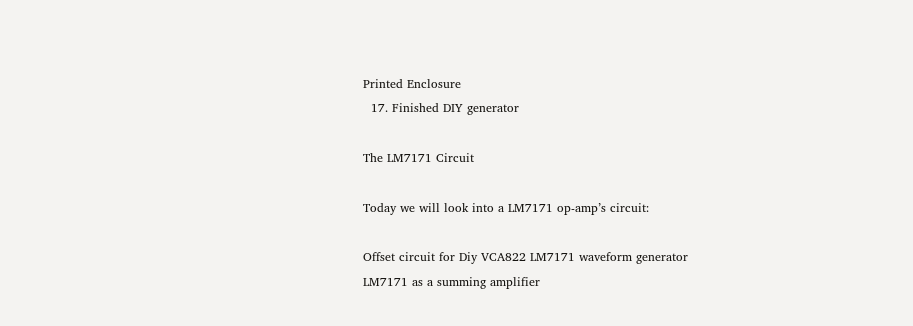Printed Enclosure
  17. Finished DIY generator

The LM7171 Circuit

Today we will look into a LM7171 op-amp’s circuit:

Offset circuit for Diy VCA822 LM7171 waveform generator
LM7171 as a summing amplifier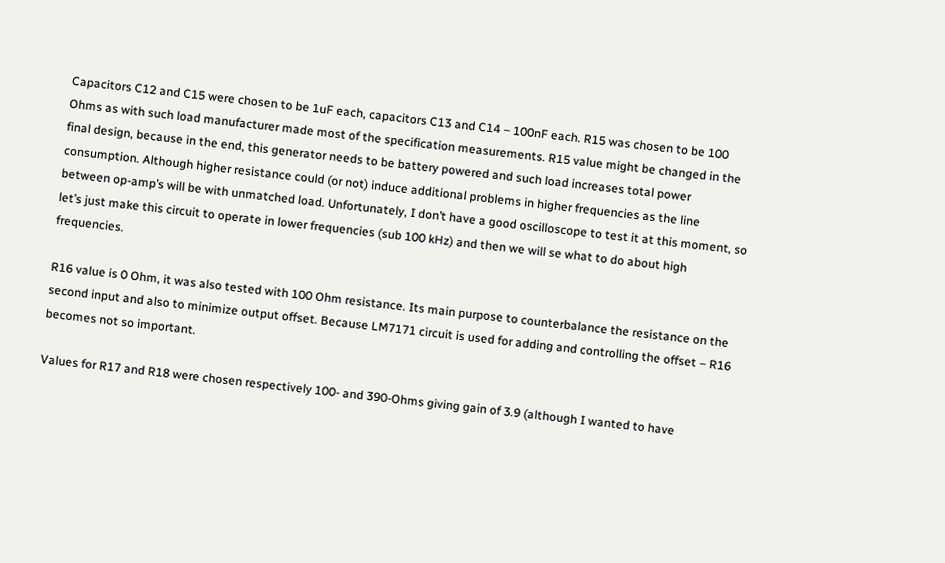Capacitors C12 and C15 were chosen to be 1uF each, capacitors C13 and C14 – 100nF each. R15 was chosen to be 100 Ohms as with such load manufacturer made most of the specification measurements. R15 value might be changed in the final design, because in the end, this generator needs to be battery powered and such load increases total power consumption. Although higher resistance could (or not) induce additional problems in higher frequencies as the line between op-amp’s will be with unmatched load. Unfortunately, I don’t have a good oscilloscope to test it at this moment, so let’s just make this circuit to operate in lower frequencies (sub 100 kHz) and then we will se what to do about high frequencies.

R16 value is 0 Ohm, it was also tested with 100 Ohm resistance. Its main purpose to counterbalance the resistance on the second input and also to minimize output offset. Because LM7171 circuit is used for adding and controlling the offset – R16 becomes not so important.

Values for R17 and R18 were chosen respectively 100- and 390-Ohms giving gain of 3.9 (although I wanted to have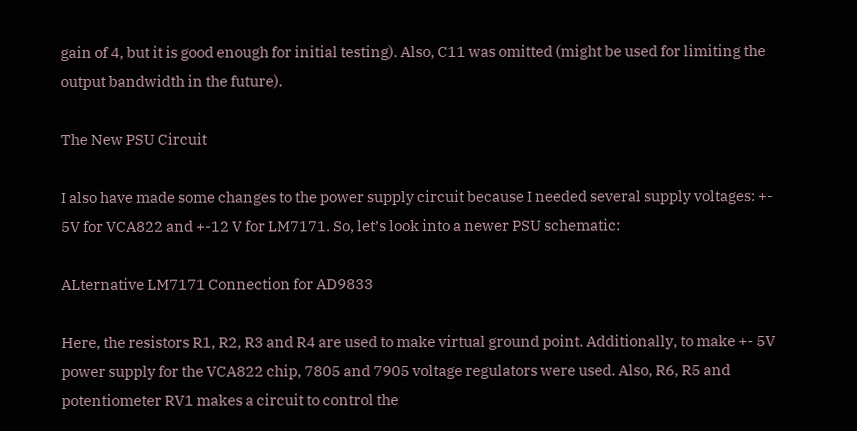gain of 4, but it is good enough for initial testing). Also, C11 was omitted (might be used for limiting the output bandwidth in the future).

The New PSU Circuit

I also have made some changes to the power supply circuit because I needed several supply voltages: +- 5V for VCA822 and +-12 V for LM7171. So, let’s look into a newer PSU schematic:

ALternative LM7171 Connection for AD9833

Here, the resistors R1, R2, R3 and R4 are used to make virtual ground point. Additionally, to make +- 5V power supply for the VCA822 chip, 7805 and 7905 voltage regulators were used. Also, R6, R5 and potentiometer RV1 makes a circuit to control the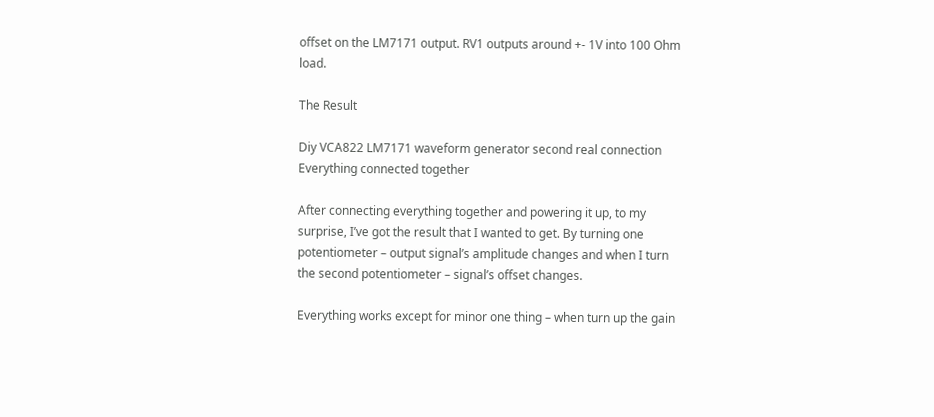offset on the LM7171 output. RV1 outputs around +- 1V into 100 Ohm load.

The Result

Diy VCA822 LM7171 waveform generator second real connection
Everything connected together

After connecting everything together and powering it up, to my surprise, I’ve got the result that I wanted to get. By turning one potentiometer – output signal’s amplitude changes and when I turn the second potentiometer – signal’s offset changes.

Everything works except for minor one thing – when turn up the gain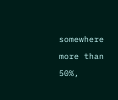somewhere more than 50%,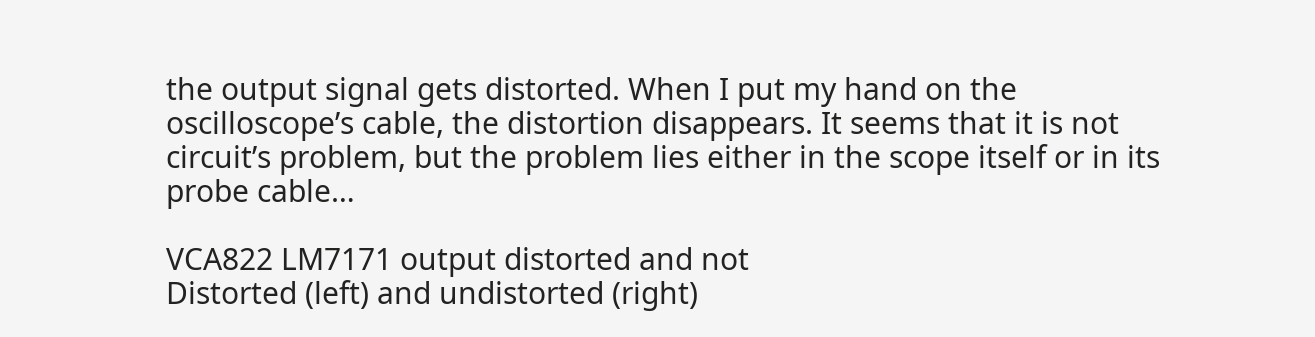the output signal gets distorted. When I put my hand on the oscilloscope’s cable, the distortion disappears. It seems that it is not circuit’s problem, but the problem lies either in the scope itself or in its probe cable…

VCA822 LM7171 output distorted and not
Distorted (left) and undistorted (right)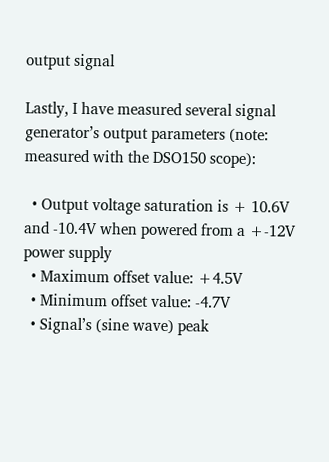output signal

Lastly, I have measured several signal generator’s output parameters (note: measured with the DSO150 scope):

  • Output voltage saturation is + 10.6V and -10.4V when powered from a +-12V power supply
  • Maximum offset value: +4.5V
  • Minimum offset value: -4.7V
  • Signal’s (sine wave) peak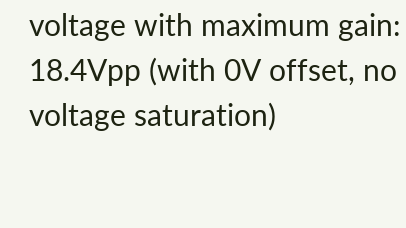voltage with maximum gain: 18.4Vpp (with 0V offset, no voltage saturation)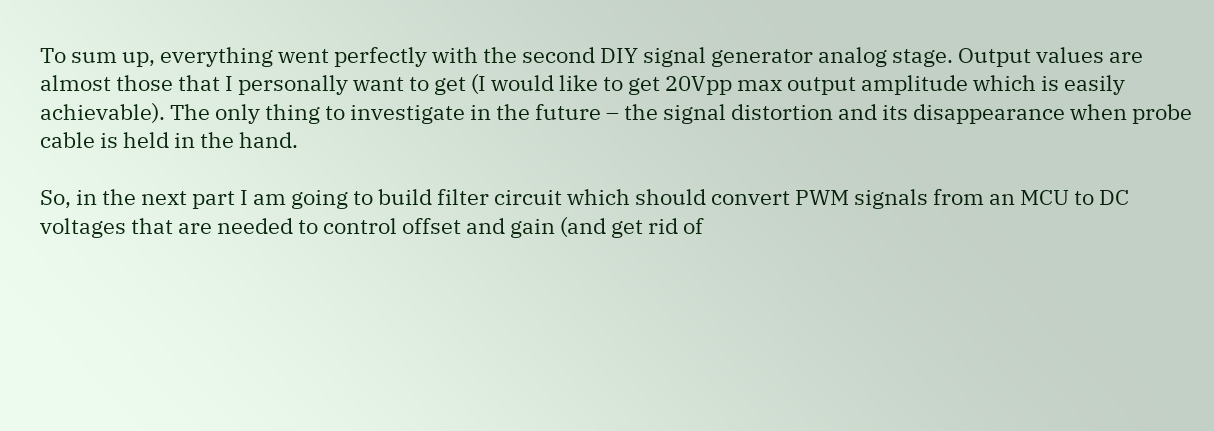To sum up, everything went perfectly with the second DIY signal generator analog stage. Output values are almost those that I personally want to get (I would like to get 20Vpp max output amplitude which is easily achievable). The only thing to investigate in the future – the signal distortion and its disappearance when probe cable is held in the hand.

So, in the next part I am going to build filter circuit which should convert PWM signals from an MCU to DC voltages that are needed to control offset and gain (and get rid of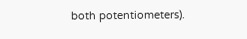both potentiometers).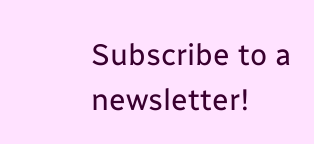Subscribe to a newsletter!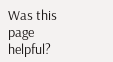Was this page helpful?